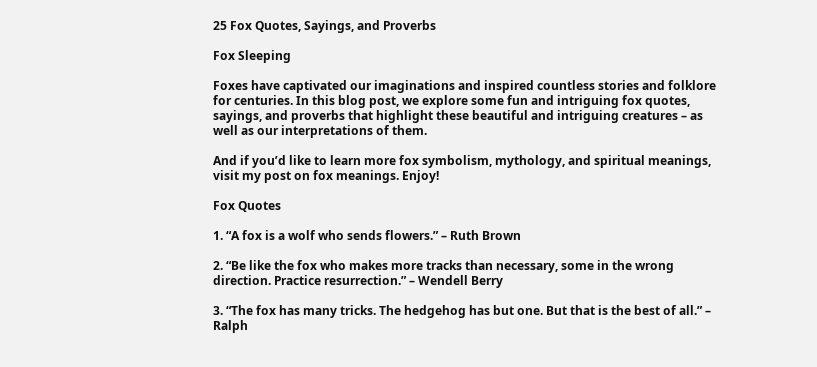25 Fox Quotes, Sayings, and Proverbs

Fox Sleeping

Foxes have captivated our imaginations and inspired countless stories and folklore for centuries. In this blog post, we explore some fun and intriguing fox quotes, sayings, and proverbs that highlight these beautiful and intriguing creatures – as well as our interpretations of them.

And if you’d like to learn more fox symbolism, mythology, and spiritual meanings, visit my post on fox meanings. Enjoy!

Fox Quotes

1. “A fox is a wolf who sends flowers.” – Ruth Brown

2. “Be like the fox who makes more tracks than necessary, some in the wrong direction. Practice resurrection.” – Wendell Berry

3. “The fox has many tricks. The hedgehog has but one. But that is the best of all.” – Ralph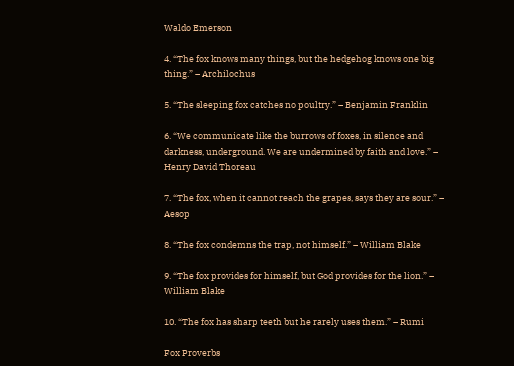Waldo Emerson

4. “The fox knows many things, but the hedgehog knows one big thing.” – Archilochus

5. “The sleeping fox catches no poultry.” – Benjamin Franklin

6. “We communicate like the burrows of foxes, in silence and darkness, underground. We are undermined by faith and love.” – Henry David Thoreau

7. “The fox, when it cannot reach the grapes, says they are sour.” – Aesop

8. “The fox condemns the trap, not himself.” – William Blake

9. “The fox provides for himself, but God provides for the lion.” – William Blake

10. “The fox has sharp teeth but he rarely uses them.” – Rumi

Fox Proverbs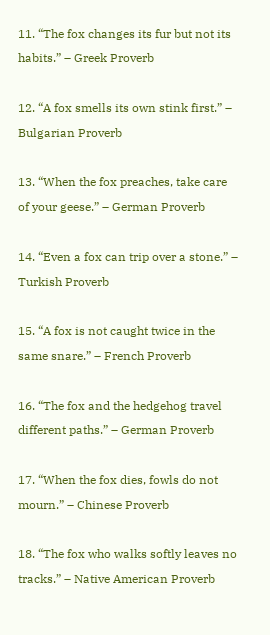11. “The fox changes its fur but not its habits.” – Greek Proverb

12. “A fox smells its own stink first.” – Bulgarian Proverb

13. “When the fox preaches, take care of your geese.” – German Proverb

14. “Even a fox can trip over a stone.” – Turkish Proverb

15. “A fox is not caught twice in the same snare.” – French Proverb

16. “The fox and the hedgehog travel different paths.” – German Proverb

17. “When the fox dies, fowls do not mourn.” – Chinese Proverb

18. “The fox who walks softly leaves no tracks.” – Native American Proverb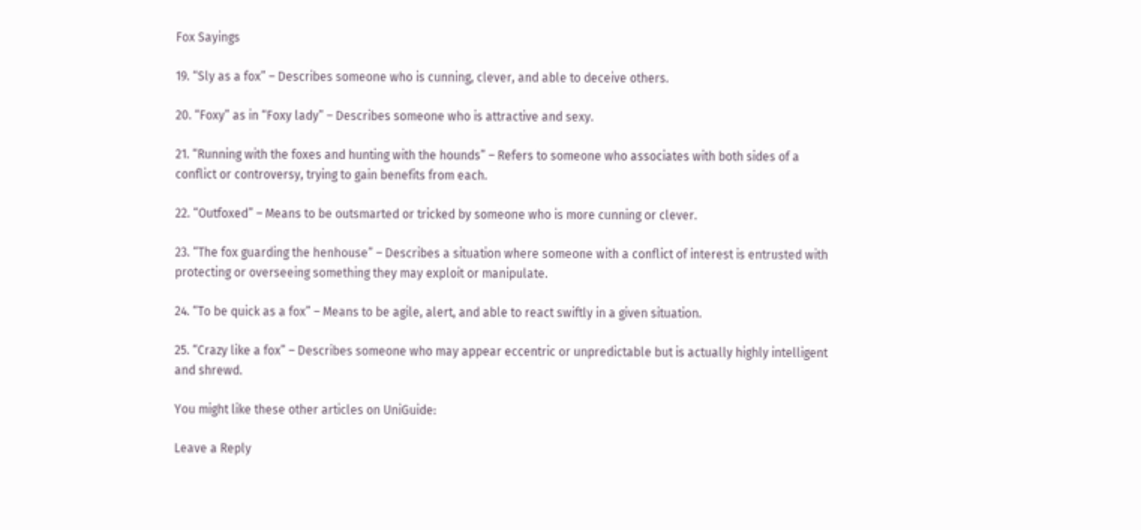Fox Sayings

19. “Sly as a fox” – Describes someone who is cunning, clever, and able to deceive others.

20. “Foxy” as in “Foxy lady” – Describes someone who is attractive and sexy.

21. “Running with the foxes and hunting with the hounds” – Refers to someone who associates with both sides of a conflict or controversy, trying to gain benefits from each.

22. “Outfoxed” – Means to be outsmarted or tricked by someone who is more cunning or clever.

23. “The fox guarding the henhouse” – Describes a situation where someone with a conflict of interest is entrusted with protecting or overseeing something they may exploit or manipulate.

24. “To be quick as a fox” – Means to be agile, alert, and able to react swiftly in a given situation.

25. “Crazy like a fox” – Describes someone who may appear eccentric or unpredictable but is actually highly intelligent and shrewd.

You might like these other articles on UniGuide:

Leave a Reply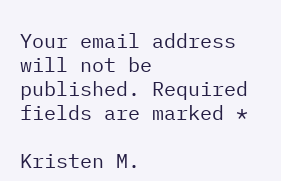Your email address will not be published. Required fields are marked *

Kristen M.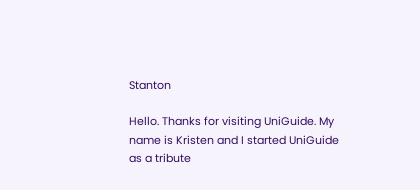Stanton

Hello. Thanks for visiting UniGuide. My name is Kristen and I started UniGuide as a tribute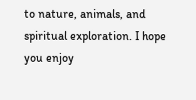to nature, animals, and spiritual exploration. I hope you enjoy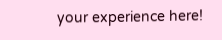your experience here!